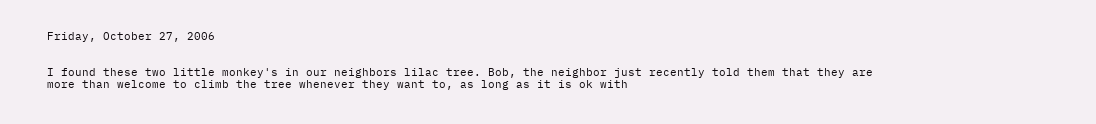Friday, October 27, 2006


I found these two little monkey's in our neighbors lilac tree. Bob, the neighbor just recently told them that they are more than welcome to climb the tree whenever they want to, as long as it is ok with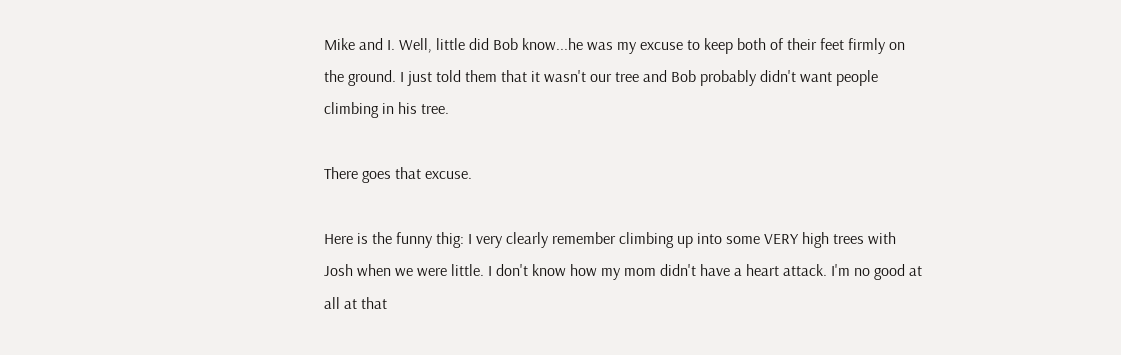Mike and I. Well, little did Bob know...he was my excuse to keep both of their feet firmly on the ground. I just told them that it wasn't our tree and Bob probably didn't want people climbing in his tree.

There goes that excuse.

Here is the funny thig: I very clearly remember climbing up into some VERY high trees with Josh when we were little. I don't know how my mom didn't have a heart attack. I'm no good at all at that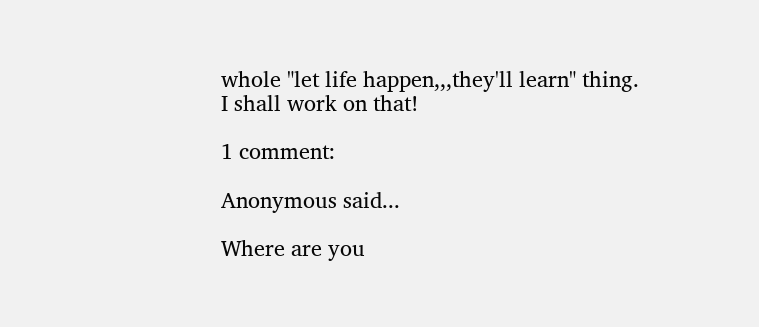whole "let life happen,,,they'll learn" thing.
I shall work on that!

1 comment:

Anonymous said...

Where are you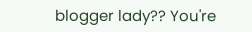blogger lady?? You're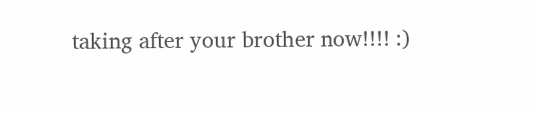taking after your brother now!!!! :)